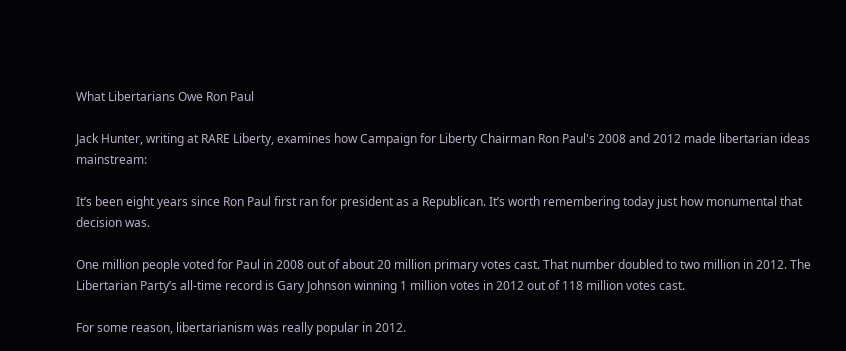What Libertarians Owe Ron Paul

Jack Hunter, writing at RARE Liberty, examines how Campaign for Liberty Chairman Ron Paul's 2008 and 2012 made libertarian ideas mainstream:

It’s been eight years since Ron Paul first ran for president as a Republican. It’s worth remembering today just how monumental that decision was.

One million people voted for Paul in 2008 out of about 20 million primary votes cast. That number doubled to two million in 2012. The Libertarian Party’s all-time record is Gary Johnson winning 1 million votes in 2012 out of 118 million votes cast.

For some reason, libertarianism was really popular in 2012.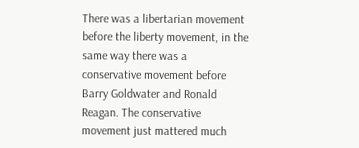There was a libertarian movement before the liberty movement, in the same way there was a conservative movement before Barry Goldwater and Ronald Reagan. The conservative movement just mattered much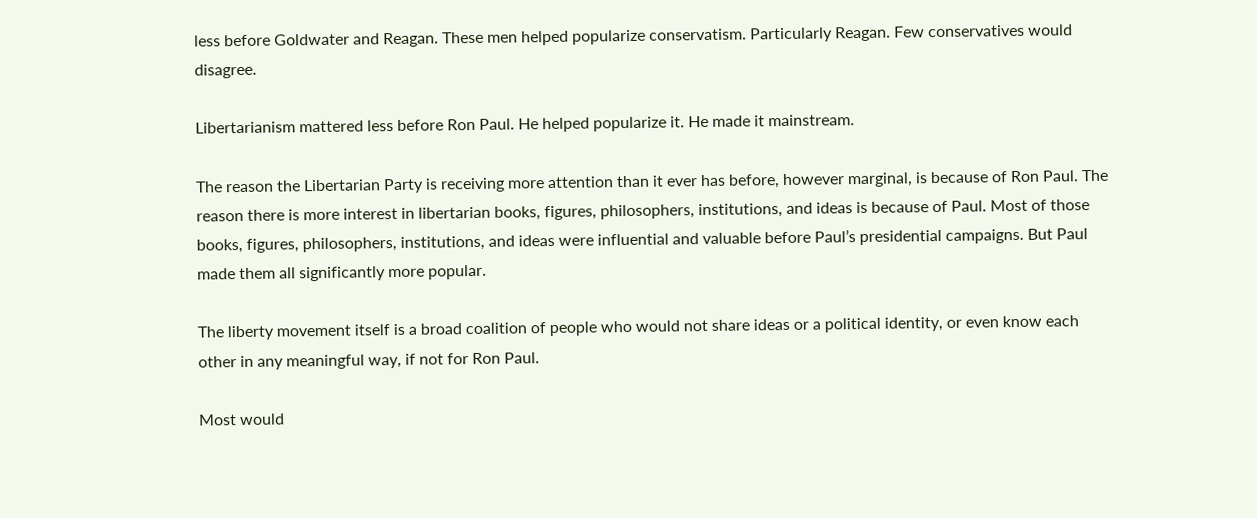less before Goldwater and Reagan. These men helped popularize conservatism. Particularly Reagan. Few conservatives would disagree.

Libertarianism mattered less before Ron Paul. He helped popularize it. He made it mainstream.

The reason the Libertarian Party is receiving more attention than it ever has before, however marginal, is because of Ron Paul. The reason there is more interest in libertarian books, figures, philosophers, institutions, and ideas is because of Paul. Most of those books, figures, philosophers, institutions, and ideas were influential and valuable before Paul’s presidential campaigns. But Paul made them all significantly more popular.

The liberty movement itself is a broad coalition of people who would not share ideas or a political identity, or even know each other in any meaningful way, if not for Ron Paul.

Most would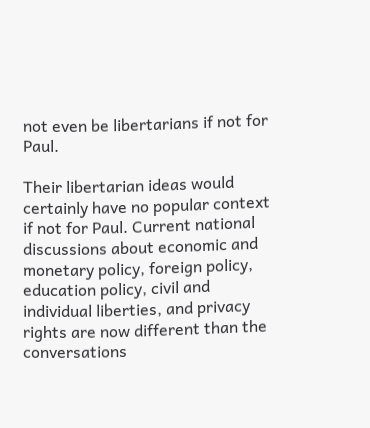not even be libertarians if not for Paul.

Their libertarian ideas would certainly have no popular context if not for Paul. Current national discussions about economic and monetary policy, foreign policy, education policy, civil and individual liberties, and privacy rights are now different than the conversations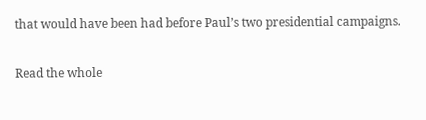that would have been had before Paul’s two presidential campaigns.

Read the whole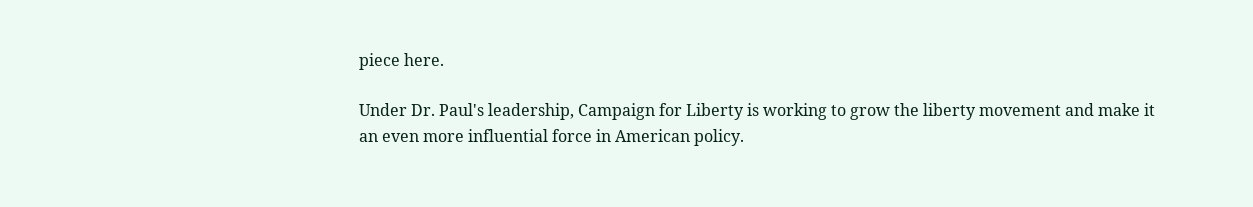piece here.

Under Dr. Paul's leadership, Campaign for Liberty is working to grow the liberty movement and make it an even more influential force in American policy.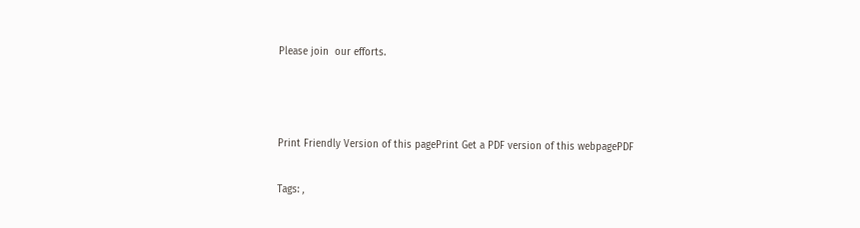Please join  our efforts.



Print Friendly Version of this pagePrint Get a PDF version of this webpagePDF

Tags: ,